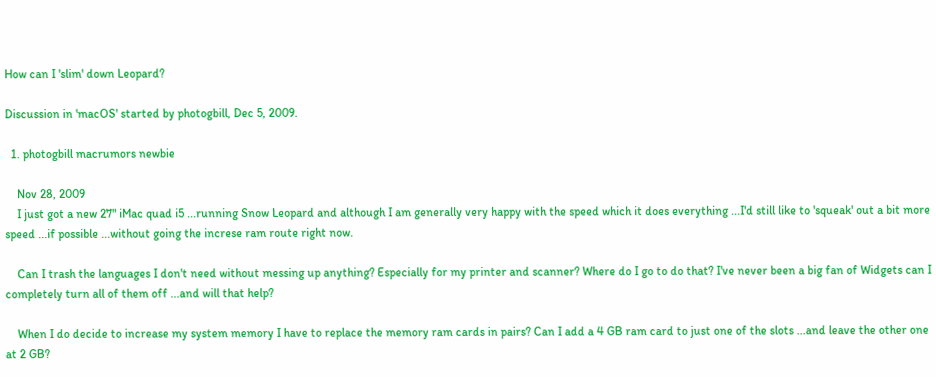How can I 'slim' down Leopard?

Discussion in 'macOS' started by photogbill, Dec 5, 2009.

  1. photogbill macrumors newbie

    Nov 28, 2009
    I just got a new 27" iMac quad i5 ...running Snow Leopard and although I am generally very happy with the speed which it does everything ...I'd still like to 'squeak' out a bit more speed ...if possible ...without going the increse ram route right now.

    Can I trash the languages I don't need without messing up anything? Especially for my printer and scanner? Where do I go to do that? I've never been a big fan of Widgets can I completely turn all of them off ...and will that help?

    When I do decide to increase my system memory I have to replace the memory ram cards in pairs? Can I add a 4 GB ram card to just one of the slots ...and leave the other one at 2 GB?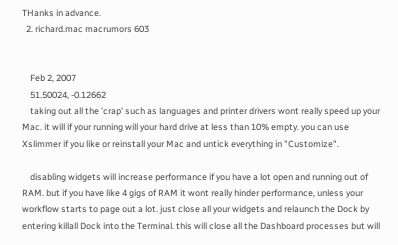THanks in advance.
  2. richard.mac macrumors 603


    Feb 2, 2007
    51.50024, -0.12662
    taking out all the 'crap' such as languages and printer drivers wont really speed up your Mac. it will if your running will your hard drive at less than 10% empty. you can use Xslimmer if you like or reinstall your Mac and untick everything in "Customize".

    disabling widgets will increase performance if you have a lot open and running out of RAM. but if you have like 4 gigs of RAM it wont really hinder performance, unless your workflow starts to page out a lot. just close all your widgets and relaunch the Dock by entering killall Dock into the Terminal. this will close all the Dashboard processes but will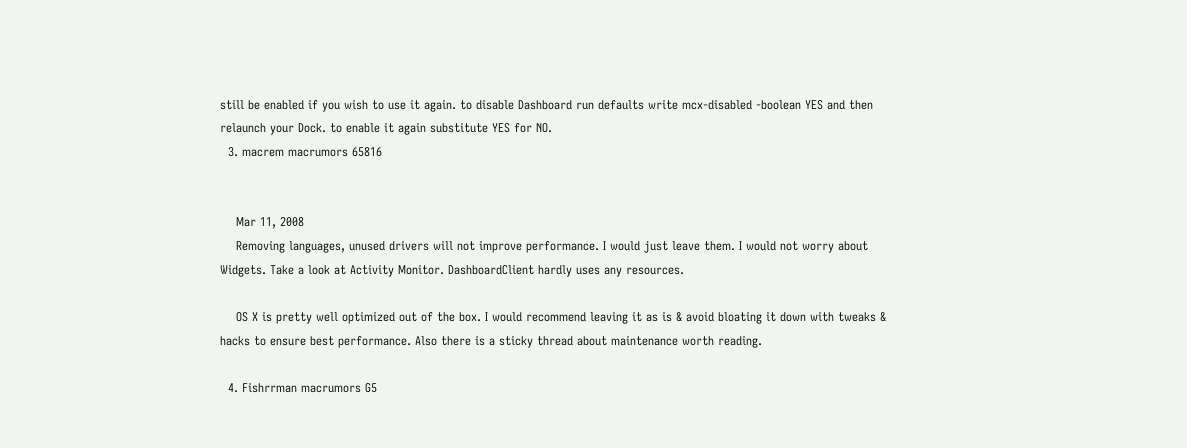still be enabled if you wish to use it again. to disable Dashboard run defaults write mcx-disabled -boolean YES and then relaunch your Dock. to enable it again substitute YES for NO.
  3. macrem macrumors 65816


    Mar 11, 2008
    Removing languages, unused drivers will not improve performance. I would just leave them. I would not worry about Widgets. Take a look at Activity Monitor. DashboardClient hardly uses any resources.

    OS X is pretty well optimized out of the box. I would recommend leaving it as is & avoid bloating it down with tweaks & hacks to ensure best performance. Also there is a sticky thread about maintenance worth reading.

  4. Fishrrman macrumors G5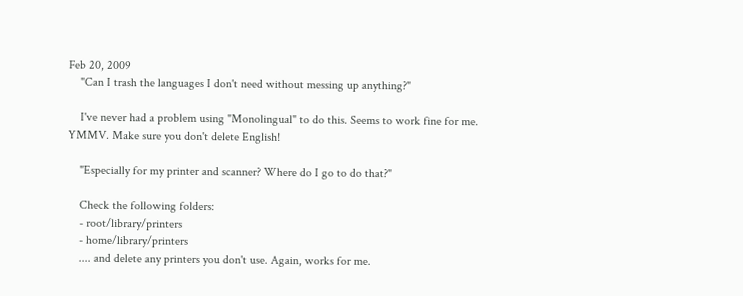Feb 20, 2009
    "Can I trash the languages I don't need without messing up anything?"

    I've never had a problem using "Monolingual" to do this. Seems to work fine for me. YMMV. Make sure you don't delete English!

    "Especially for my printer and scanner? Where do I go to do that?"

    Check the following folders:
    - root/library/printers
    - home/library/printers
    .... and delete any printers you don't use. Again, works for me.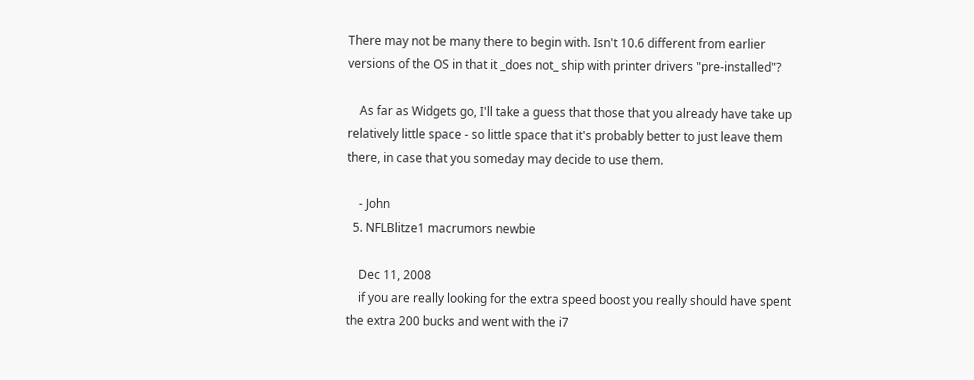There may not be many there to begin with. Isn't 10.6 different from earlier versions of the OS in that it _does not_ ship with printer drivers "pre-installed"?

    As far as Widgets go, I'll take a guess that those that you already have take up relatively little space - so little space that it's probably better to just leave them there, in case that you someday may decide to use them.

    - John
  5. NFLBlitze1 macrumors newbie

    Dec 11, 2008
    if you are really looking for the extra speed boost you really should have spent the extra 200 bucks and went with the i7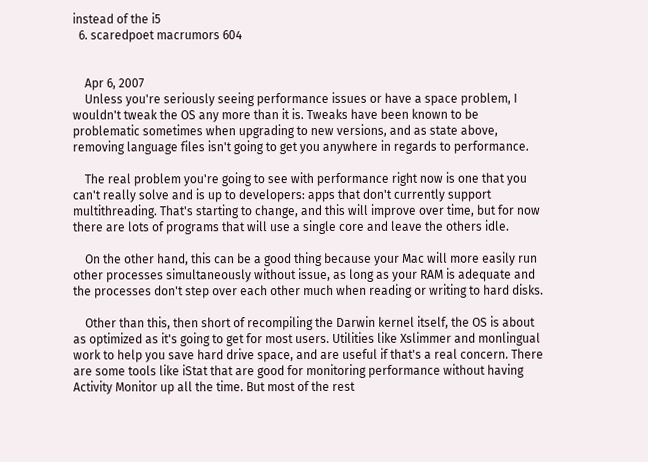instead of the i5
  6. scaredpoet macrumors 604


    Apr 6, 2007
    Unless you're seriously seeing performance issues or have a space problem, I wouldn't tweak the OS any more than it is. Tweaks have been known to be problematic sometimes when upgrading to new versions, and as state above, removing language files isn't going to get you anywhere in regards to performance.

    The real problem you're going to see with performance right now is one that you can't really solve and is up to developers: apps that don't currently support multithreading. That's starting to change, and this will improve over time, but for now there are lots of programs that will use a single core and leave the others idle.

    On the other hand, this can be a good thing because your Mac will more easily run other processes simultaneously without issue, as long as your RAM is adequate and the processes don't step over each other much when reading or writing to hard disks.

    Other than this, then short of recompiling the Darwin kernel itself, the OS is about as optimized as it's going to get for most users. Utilities like Xslimmer and monlingual work to help you save hard drive space, and are useful if that's a real concern. There are some tools like iStat that are good for monitoring performance without having Activity Monitor up all the time. But most of the rest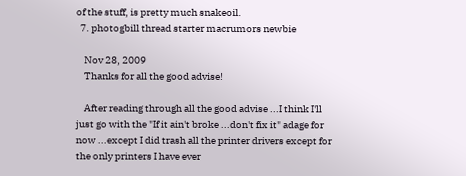of the stuff, is pretty much snakeoil.
  7. photogbill thread starter macrumors newbie

    Nov 28, 2009
    Thanks for all the good advise!

    After reading through all the good advise ...I think I'll just go with the "If it ain't broke ...don't fix it" adage for now ...except I did trash all the printer drivers except for the only printers I have ever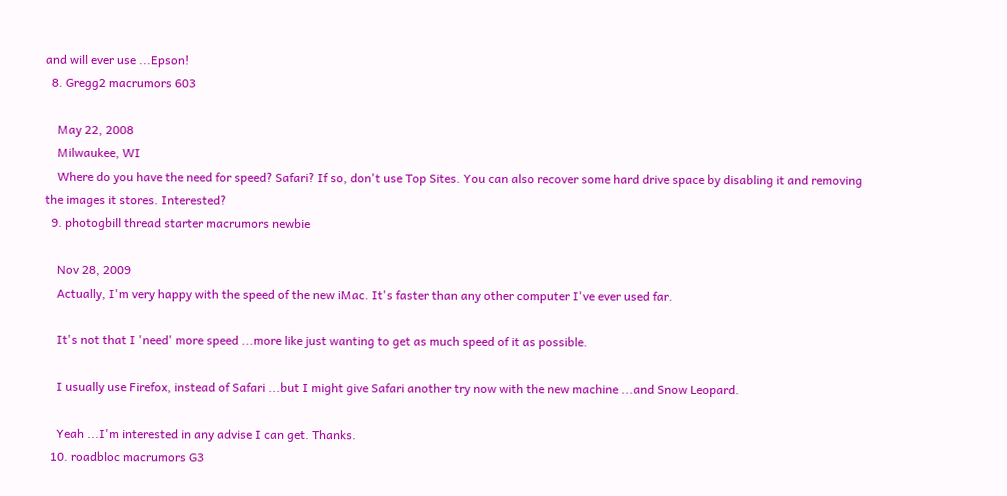and will ever use ...Epson!
  8. Gregg2 macrumors 603

    May 22, 2008
    Milwaukee, WI
    Where do you have the need for speed? Safari? If so, don't use Top Sites. You can also recover some hard drive space by disabling it and removing the images it stores. Interested?
  9. photogbill thread starter macrumors newbie

    Nov 28, 2009
    Actually, I'm very happy with the speed of the new iMac. It's faster than any other computer I've ever used far.

    It's not that I 'need' more speed ...more like just wanting to get as much speed of it as possible.

    I usually use Firefox, instead of Safari ...but I might give Safari another try now with the new machine ...and Snow Leopard.

    Yeah ...I'm interested in any advise I can get. Thanks.
  10. roadbloc macrumors G3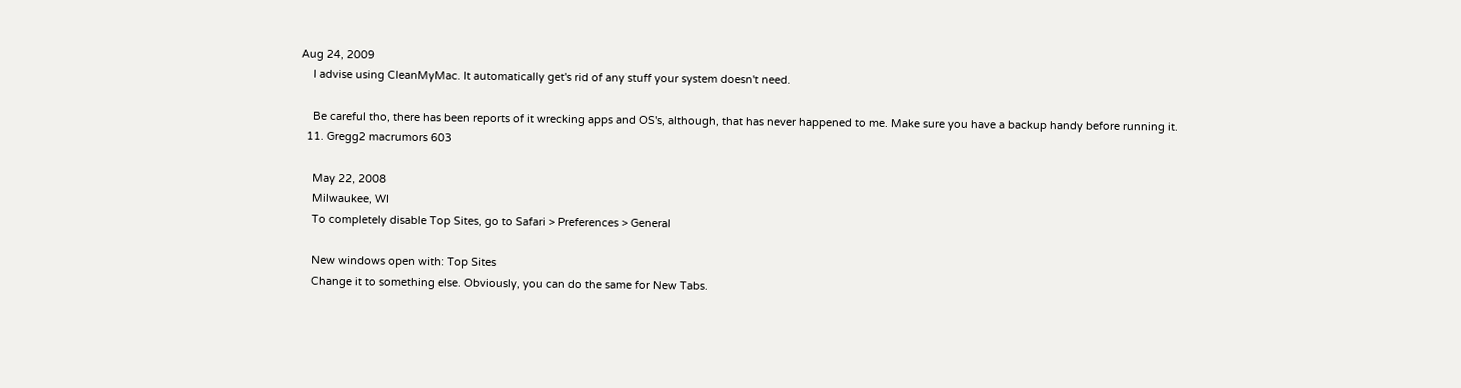Aug 24, 2009
    I advise using CleanMyMac. It automatically get's rid of any stuff your system doesn't need.

    Be careful tho, there has been reports of it wrecking apps and OS's, although, that has never happened to me. Make sure you have a backup handy before running it.
  11. Gregg2 macrumors 603

    May 22, 2008
    Milwaukee, WI
    To completely disable Top Sites, go to Safari > Preferences > General

    New windows open with: Top Sites
    Change it to something else. Obviously, you can do the same for New Tabs.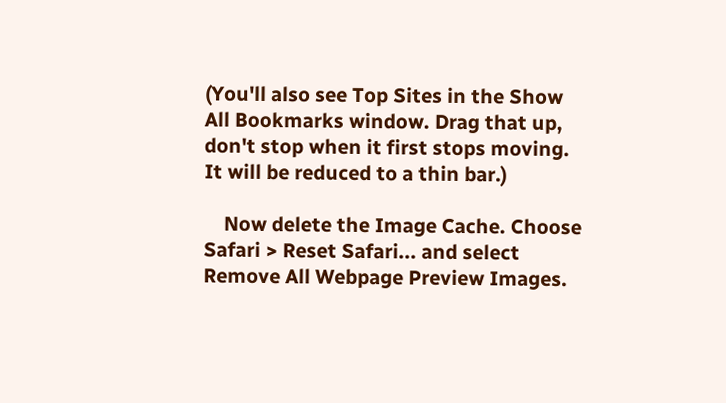(You'll also see Top Sites in the Show All Bookmarks window. Drag that up, don't stop when it first stops moving. It will be reduced to a thin bar.)

    Now delete the Image Cache. Choose Safari > Reset Safari... and select Remove All Webpage Preview Images.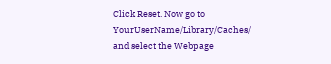Click Reset. Now go to YourUserName/Library/Caches/ and select the Webpage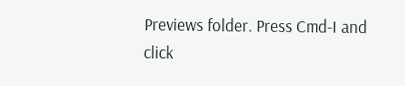Previews folder. Press Cmd-I and click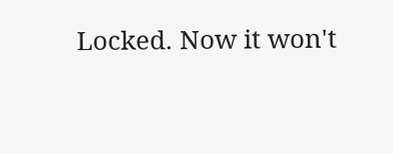Locked. Now it won't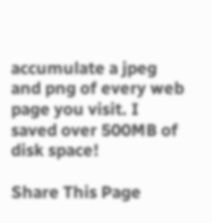accumulate a jpeg and png of every web page you visit. I saved over 500MB of disk space!

Share This Page